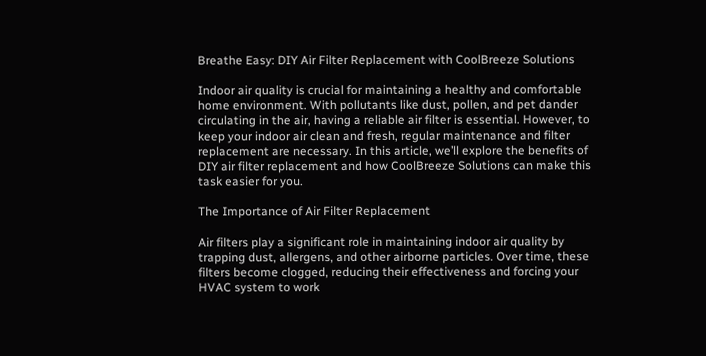Breathe Easy: DIY Air Filter Replacement with CoolBreeze Solutions

Indoor air quality is crucial for maintaining a healthy and comfortable home environment. With pollutants like dust, pollen, and pet dander circulating in the air, having a reliable air filter is essential. However, to keep your indoor air clean and fresh, regular maintenance and filter replacement are necessary. In this article, we’ll explore the benefits of DIY air filter replacement and how CoolBreeze Solutions can make this task easier for you.

The Importance of Air Filter Replacement

Air filters play a significant role in maintaining indoor air quality by trapping dust, allergens, and other airborne particles. Over time, these filters become clogged, reducing their effectiveness and forcing your HVAC system to work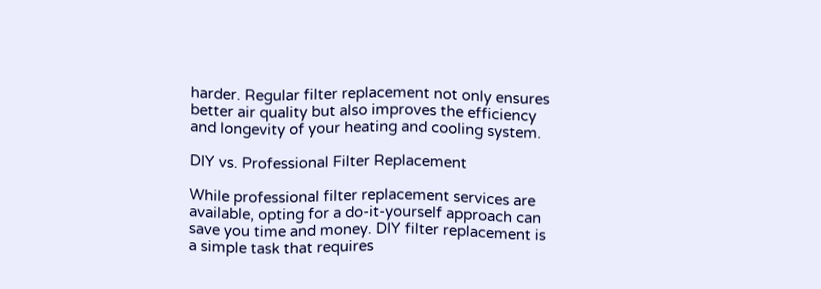harder. Regular filter replacement not only ensures better air quality but also improves the efficiency and longevity of your heating and cooling system.

DIY vs. Professional Filter Replacement

While professional filter replacement services are available, opting for a do-it-yourself approach can save you time and money. DIY filter replacement is a simple task that requires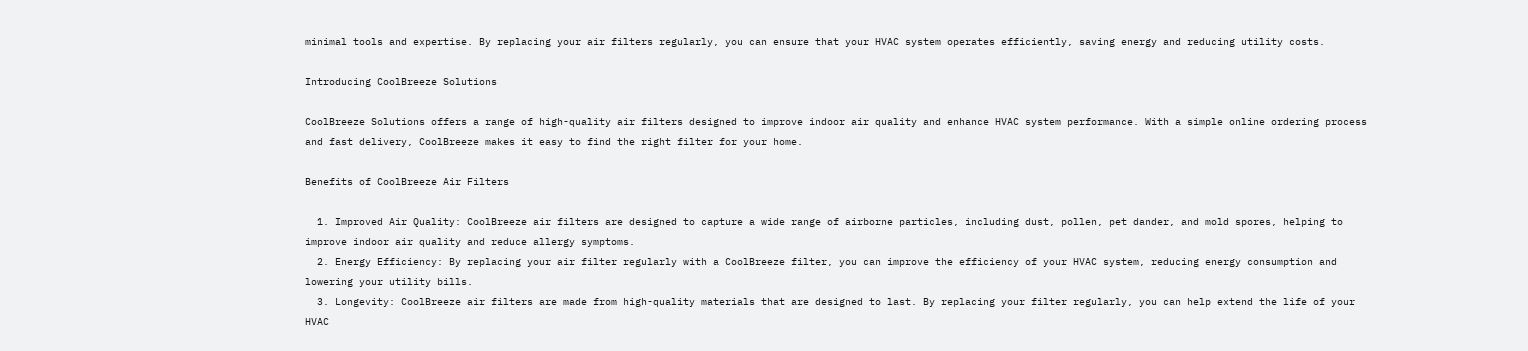minimal tools and expertise. By replacing your air filters regularly, you can ensure that your HVAC system operates efficiently, saving energy and reducing utility costs.

Introducing CoolBreeze Solutions

CoolBreeze Solutions offers a range of high-quality air filters designed to improve indoor air quality and enhance HVAC system performance. With a simple online ordering process and fast delivery, CoolBreeze makes it easy to find the right filter for your home.

Benefits of CoolBreeze Air Filters

  1. Improved Air Quality: CoolBreeze air filters are designed to capture a wide range of airborne particles, including dust, pollen, pet dander, and mold spores, helping to improve indoor air quality and reduce allergy symptoms.
  2. Energy Efficiency: By replacing your air filter regularly with a CoolBreeze filter, you can improve the efficiency of your HVAC system, reducing energy consumption and lowering your utility bills.
  3. Longevity: CoolBreeze air filters are made from high-quality materials that are designed to last. By replacing your filter regularly, you can help extend the life of your HVAC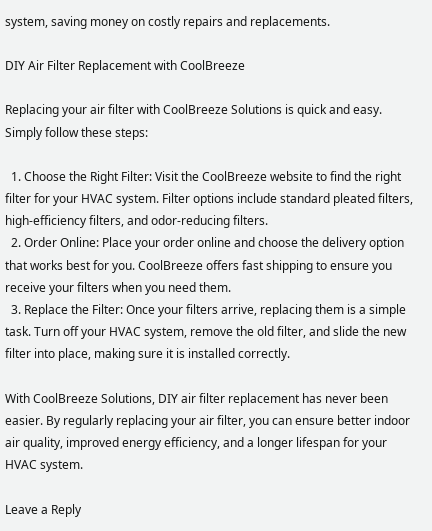system, saving money on costly repairs and replacements.

DIY Air Filter Replacement with CoolBreeze

Replacing your air filter with CoolBreeze Solutions is quick and easy. Simply follow these steps:

  1. Choose the Right Filter: Visit the CoolBreeze website to find the right filter for your HVAC system. Filter options include standard pleated filters, high-efficiency filters, and odor-reducing filters.
  2. Order Online: Place your order online and choose the delivery option that works best for you. CoolBreeze offers fast shipping to ensure you receive your filters when you need them.
  3. Replace the Filter: Once your filters arrive, replacing them is a simple task. Turn off your HVAC system, remove the old filter, and slide the new filter into place, making sure it is installed correctly.

With CoolBreeze Solutions, DIY air filter replacement has never been easier. By regularly replacing your air filter, you can ensure better indoor air quality, improved energy efficiency, and a longer lifespan for your HVAC system.

Leave a Reply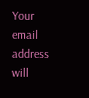Your email address will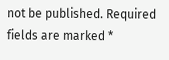not be published. Required fields are marked *